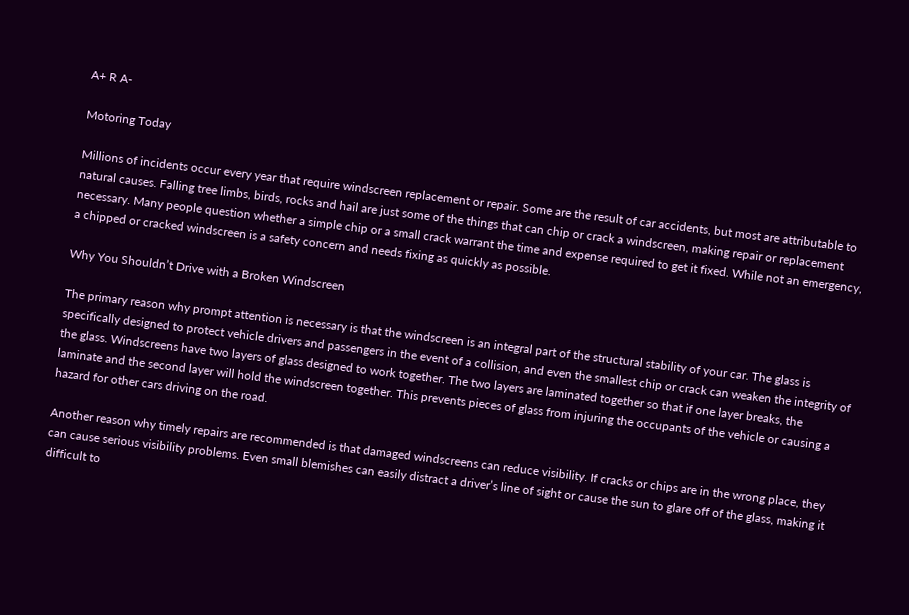A+ R A-

Motoring Today

Millions of incidents occur every year that require windscreen replacement or repair. Some are the result of car accidents, but most are attributable to natural causes. Falling tree limbs, birds, rocks and hail are just some of the things that can chip or crack a windscreen, making repair or replacement necessary. Many people question whether a simple chip or a small crack warrant the time and expense required to get it fixed. While not an emergency, a chipped or cracked windscreen is a safety concern and needs fixing as quickly as possible.

Why You Shouldn’t Drive with a Broken Windscreen

The primary reason why prompt attention is necessary is that the windscreen is an integral part of the structural stability of your car. The glass is specifically designed to protect vehicle drivers and passengers in the event of a collision, and even the smallest chip or crack can weaken the integrity of the glass. Windscreens have two layers of glass designed to work together. The two layers are laminated together so that if one layer breaks, the laminate and the second layer will hold the windscreen together. This prevents pieces of glass from injuring the occupants of the vehicle or causing a hazard for other cars driving on the road.

Another reason why timely repairs are recommended is that damaged windscreens can reduce visibility. If cracks or chips are in the wrong place, they can cause serious visibility problems. Even small blemishes can easily distract a driver’s line of sight or cause the sun to glare off of the glass, making it difficult to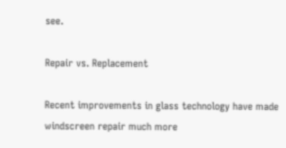see.

Repair vs. Replacement

Recent improvements in glass technology have made windscreen repair much more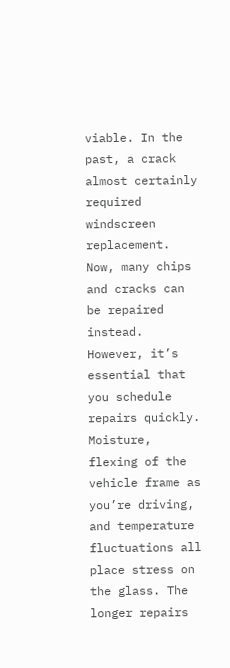viable. In the past, a crack almost certainly required windscreen replacement. Now, many chips and cracks can be repaired instead. However, it’s essential that you schedule repairs quickly. Moisture, flexing of the vehicle frame as you’re driving, and temperature fluctuations all place stress on the glass. The longer repairs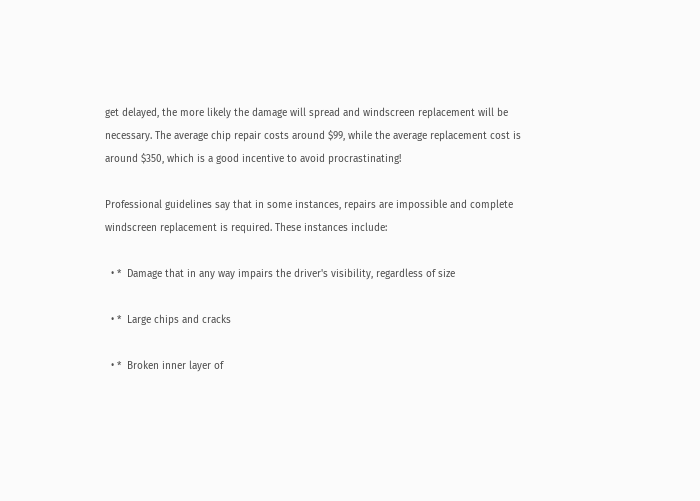get delayed, the more likely the damage will spread and windscreen replacement will be necessary. The average chip repair costs around $99, while the average replacement cost is around $350, which is a good incentive to avoid procrastinating!

Professional guidelines say that in some instances, repairs are impossible and complete windscreen replacement is required. These instances include:

  • *  Damage that in any way impairs the driver's visibility, regardless of size

  • *  Large chips and cracks

  • *  Broken inner layer of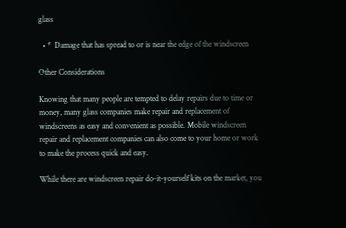glass

  • *  Damage that has spread to or is near the edge of the windscreen

Other Considerations

Knowing that many people are tempted to delay repairs due to time or money, many glass companies make repair and replacement of windscreens as easy and convenient as possible. Mobile windscreen repair and replacement companies can also come to your home or work to make the process quick and easy.

While there are windscreen repair do-it-yourself kits on the market, you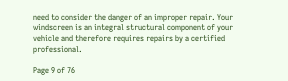need to consider the danger of an improper repair. Your windscreen is an integral structural component of your vehicle and therefore requires repairs by a certified professional.

Page 9 of 76